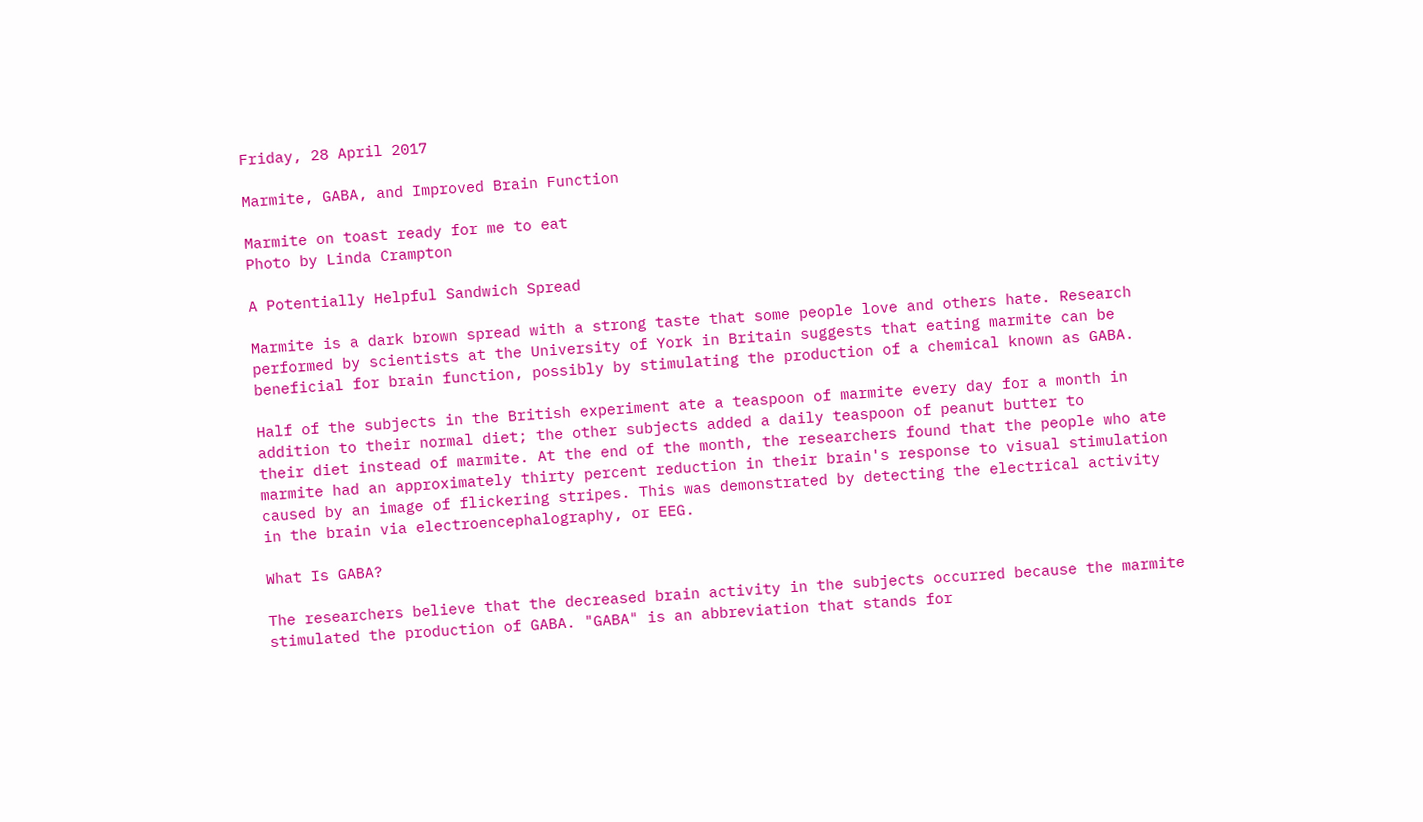Friday, 28 April 2017

Marmite, GABA, and Improved Brain Function

Marmite on toast ready for me to eat
Photo by Linda Crampton

A Potentially Helpful Sandwich Spread

Marmite is a dark brown spread with a strong taste that some people love and others hate. Research performed by scientists at the University of York in Britain suggests that eating marmite can be beneficial for brain function, possibly by stimulating the production of a chemical known as GABA.

Half of the subjects in the British experiment ate a teaspoon of marmite every day for a month in addition to their normal diet; the other subjects added a daily teaspoon of peanut butter to
their diet instead of marmite. At the end of the month, the researchers found that the people who ate marmite had an approximately thirty percent reduction in their brain's response to visual stimulation caused by an image of flickering stripes. This was demonstrated by detecting the electrical activity in the brain via electroencephalography, or EEG.

What Is GABA?

The researchers believe that the decreased brain activity in the subjects occurred because the marmite stimulated the production of GABA. "GABA" is an abbreviation that stands for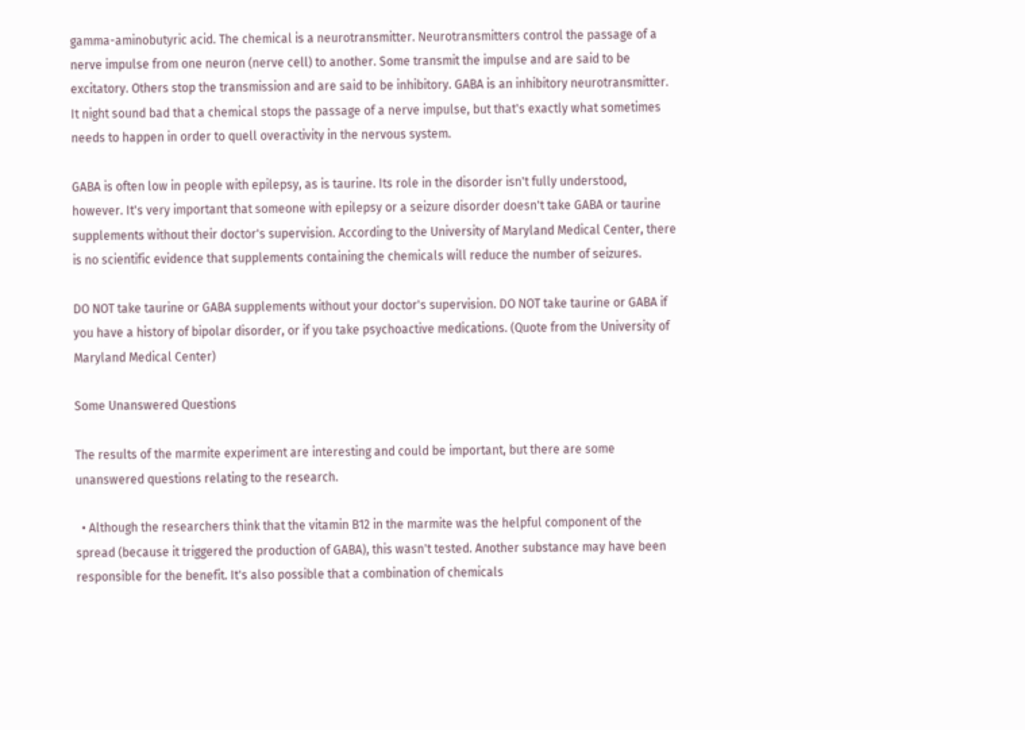gamma-aminobutyric acid. The chemical is a neurotransmitter. Neurotransmitters control the passage of a nerve impulse from one neuron (nerve cell) to another. Some transmit the impulse and are said to be excitatory. Others stop the transmission and are said to be inhibitory. GABA is an inhibitory neurotransmitter. It night sound bad that a chemical stops the passage of a nerve impulse, but that's exactly what sometimes needs to happen in order to quell overactivity in the nervous system.

GABA is often low in people with epilepsy, as is taurine. Its role in the disorder isn't fully understood, however. It's very important that someone with epilepsy or a seizure disorder doesn't take GABA or taurine supplements without their doctor's supervision. According to the University of Maryland Medical Center, there is no scientific evidence that supplements containing the chemicals will reduce the number of seizures.

DO NOT take taurine or GABA supplements without your doctor's supervision. DO NOT take taurine or GABA if you have a history of bipolar disorder, or if you take psychoactive medications. (Quote from the University of Maryland Medical Center)

Some Unanswered Questions

The results of the marmite experiment are interesting and could be important, but there are some unanswered questions relating to the research.

  • Although the researchers think that the vitamin B12 in the marmite was the helpful component of the spread (because it triggered the production of GABA), this wasn't tested. Another substance may have been responsible for the benefit. It's also possible that a combination of chemicals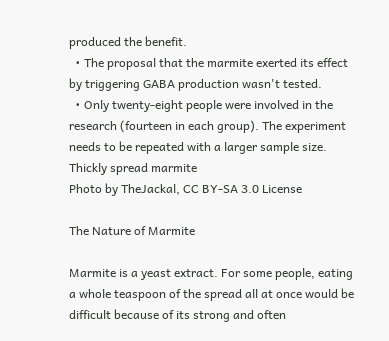produced the benefit.
  • The proposal that the marmite exerted its effect by triggering GABA production wasn't tested.
  • Only twenty-eight people were involved in the research (fourteen in each group). The experiment needs to be repeated with a larger sample size.
Thickly spread marmite
Photo by TheJackal, CC BY-SA 3.0 License

The Nature of Marmite

Marmite is a yeast extract. For some people, eating a whole teaspoon of the spread all at once would be difficult because of its strong and often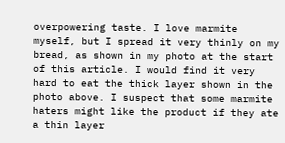overpowering taste. I love marmite myself, but I spread it very thinly on my bread, as shown in my photo at the start of this article. I would find it very hard to eat the thick layer shown in the photo above. I suspect that some marmite haters might like the product if they ate a thin layer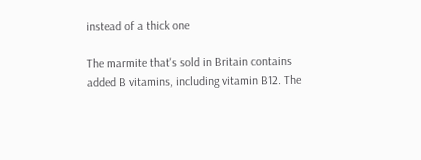instead of a thick one

The marmite that's sold in Britain contains added B vitamins, including vitamin B12. The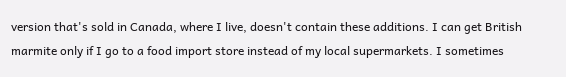version that's sold in Canada, where I live, doesn't contain these additions. I can get British marmite only if I go to a food import store instead of my local supermarkets. I sometimes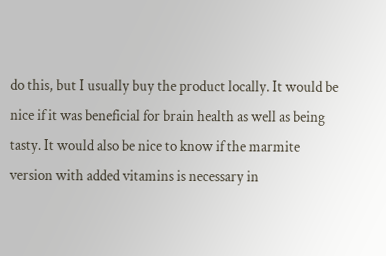do this, but I usually buy the product locally. It would be nice if it was beneficial for brain health as well as being tasty. It would also be nice to know if the marmite version with added vitamins is necessary in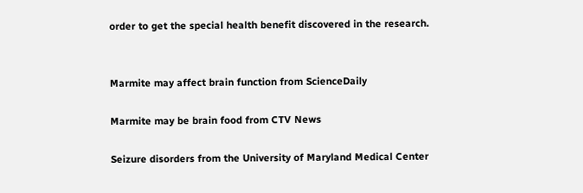order to get the special health benefit discovered in the research.


Marmite may affect brain function from ScienceDaily

Marmite may be brain food from CTV News

Seizure disorders from the University of Maryland Medical Center